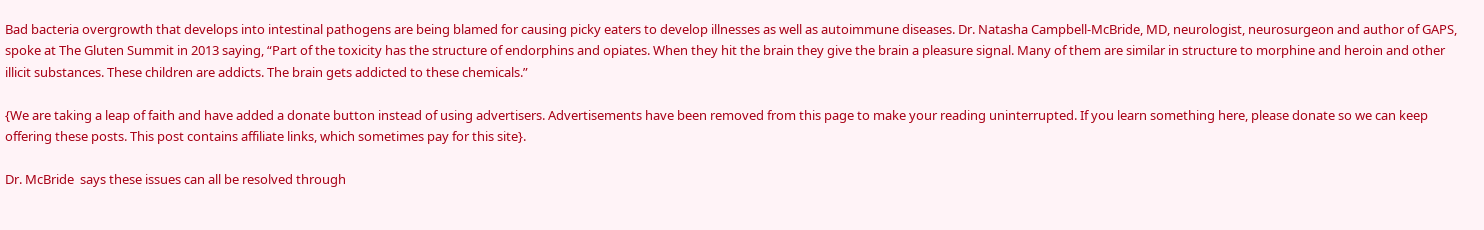Bad bacteria overgrowth that develops into intestinal pathogens are being blamed for causing picky eaters to develop illnesses as well as autoimmune diseases. Dr. Natasha Campbell-McBride, MD, neurologist, neurosurgeon and author of GAPS, spoke at The Gluten Summit in 2013 saying, “Part of the toxicity has the structure of endorphins and opiates. When they hit the brain they give the brain a pleasure signal. Many of them are similar in structure to morphine and heroin and other illicit substances. These children are addicts. The brain gets addicted to these chemicals.”

{We are taking a leap of faith and have added a donate button instead of using advertisers. Advertisements have been removed from this page to make your reading uninterrupted. If you learn something here, please donate so we can keep offering these posts. This post contains affiliate links, which sometimes pay for this site}.

Dr. McBride  says these issues can all be resolved through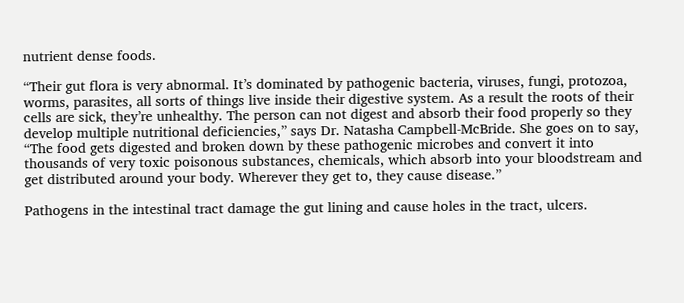nutrient dense foods.

“Their gut flora is very abnormal. It’s dominated by pathogenic bacteria, viruses, fungi, protozoa, worms, parasites, all sorts of things live inside their digestive system. As a result the roots of their cells are sick, they’re unhealthy. The person can not digest and absorb their food properly so they develop multiple nutritional deficiencies,” says Dr. Natasha Campbell-McBride. She goes on to say, “The food gets digested and broken down by these pathogenic microbes and convert it into thousands of very toxic poisonous substances, chemicals, which absorb into your bloodstream and get distributed around your body. Wherever they get to, they cause disease.”

Pathogens in the intestinal tract damage the gut lining and cause holes in the tract, ulcers.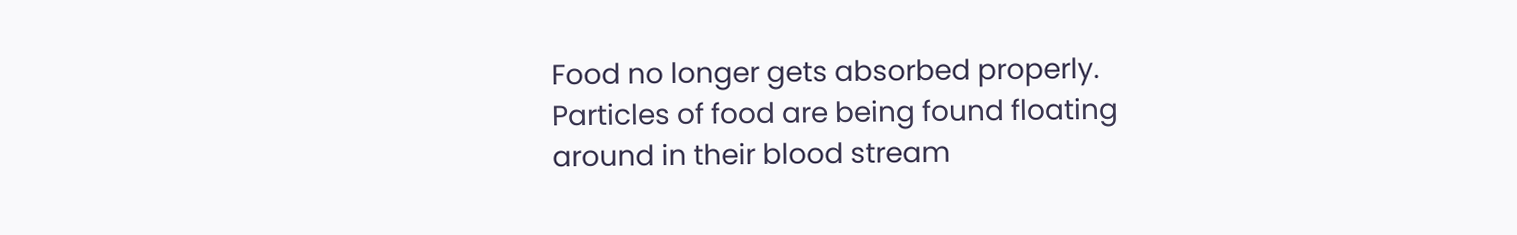Food no longer gets absorbed properly. Particles of food are being found floating around in their blood stream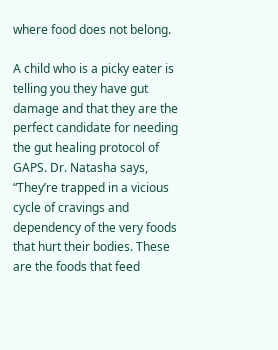where food does not belong.

A child who is a picky eater is telling you they have gut damage and that they are the perfect candidate for needing the gut healing protocol of GAPS. Dr. Natasha says, “They’re trapped in a vicious cycle of cravings and dependency of the very foods that hurt their bodies. These are the foods that feed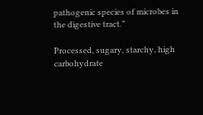pathogenic species of microbes in the digestive tract.”

Processed, sugary, starchy, high carbohydrate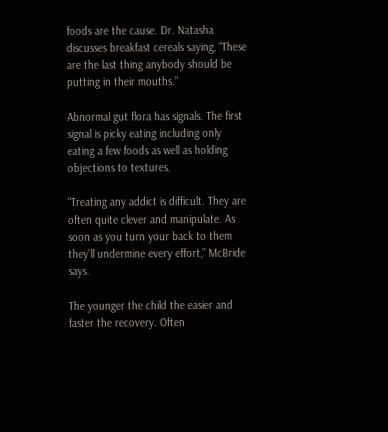foods are the cause. Dr. Natasha discusses breakfast cereals saying, “These are the last thing anybody should be putting in their mouths.”

Abnormal gut flora has signals. The first signal is picky eating including only eating a few foods as well as holding objections to textures.

“Treating any addict is difficult. They are often quite clever and manipulate. As soon as you turn your back to them they’ll undermine every effort,” McBride says.

The younger the child the easier and faster the recovery. Often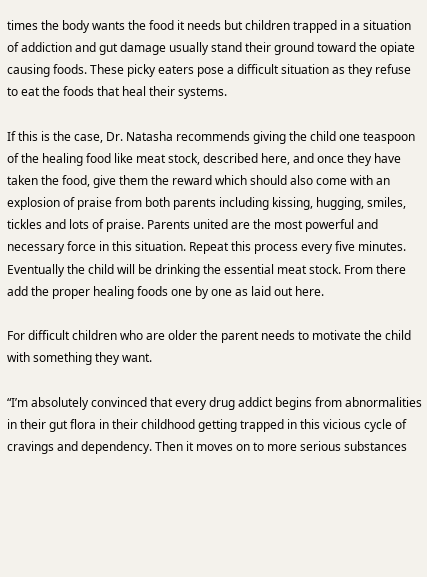times the body wants the food it needs but children trapped in a situation of addiction and gut damage usually stand their ground toward the opiate causing foods. These picky eaters pose a difficult situation as they refuse to eat the foods that heal their systems.

If this is the case, Dr. Natasha recommends giving the child one teaspoon of the healing food like meat stock, described here, and once they have taken the food, give them the reward which should also come with an explosion of praise from both parents including kissing, hugging, smiles, tickles and lots of praise. Parents united are the most powerful and necessary force in this situation. Repeat this process every five minutes. Eventually the child will be drinking the essential meat stock. From there add the proper healing foods one by one as laid out here.

For difficult children who are older the parent needs to motivate the child with something they want.

“I’m absolutely convinced that every drug addict begins from abnormalities in their gut flora in their childhood getting trapped in this vicious cycle of cravings and dependency. Then it moves on to more serious substances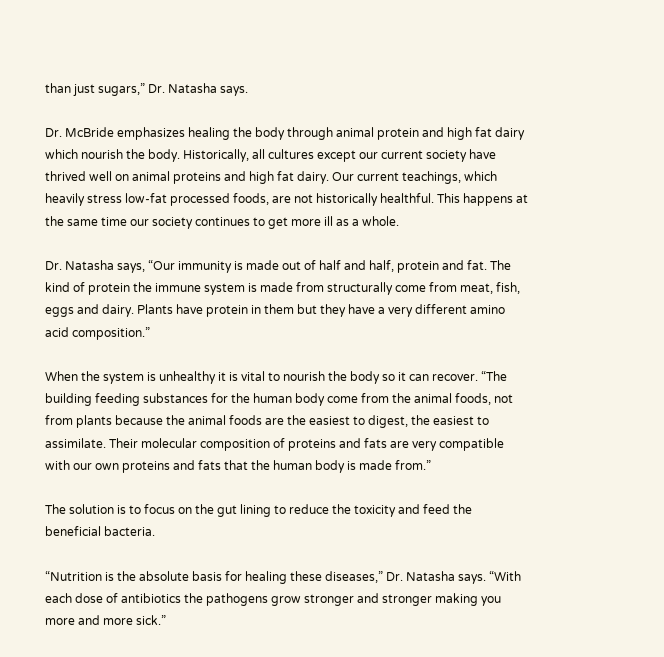than just sugars,” Dr. Natasha says.

Dr. McBride emphasizes healing the body through animal protein and high fat dairy which nourish the body. Historically, all cultures except our current society have thrived well on animal proteins and high fat dairy. Our current teachings, which heavily stress low-fat processed foods, are not historically healthful. This happens at the same time our society continues to get more ill as a whole.

Dr. Natasha says, “Our immunity is made out of half and half, protein and fat. The kind of protein the immune system is made from structurally come from meat, fish, eggs and dairy. Plants have protein in them but they have a very different amino acid composition.”

When the system is unhealthy it is vital to nourish the body so it can recover. “The building feeding substances for the human body come from the animal foods, not from plants because the animal foods are the easiest to digest, the easiest to assimilate. Their molecular composition of proteins and fats are very compatible with our own proteins and fats that the human body is made from.”

The solution is to focus on the gut lining to reduce the toxicity and feed the beneficial bacteria.

“Nutrition is the absolute basis for healing these diseases,” Dr. Natasha says. “With each dose of antibiotics the pathogens grow stronger and stronger making you more and more sick.”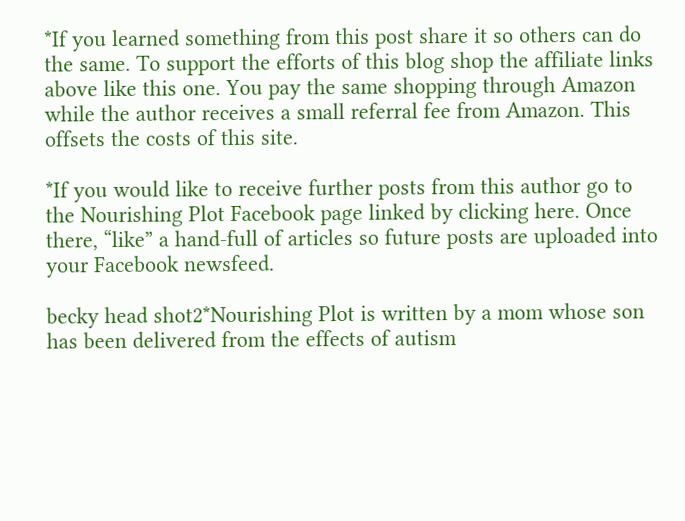*If you learned something from this post share it so others can do the same. To support the efforts of this blog shop the affiliate links above like this one. You pay the same shopping through Amazon while the author receives a small referral fee from Amazon. This offsets the costs of this site.

*If you would like to receive further posts from this author go to the Nourishing Plot Facebook page linked by clicking here. Once there, “like” a hand-full of articles so future posts are uploaded into your Facebook newsfeed.

becky head shot2*Nourishing Plot is written by a mom whose son has been delivered from the effects of autism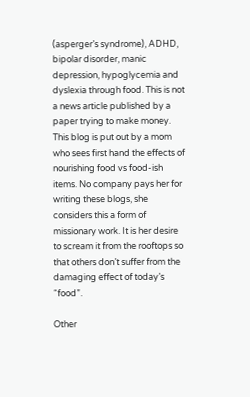(asperger’s syndrome), ADHD, bipolar disorder, manic depression, hypoglycemia and dyslexia through food. This is not a news article published by a paper trying to make money. This blog is put out by a mom who sees first hand the effects of nourishing food vs food-ish items. No company pays her for writing these blogs, she considers this a form of missionary work. It is her desire to scream it from the rooftops so that others don’t suffer from the damaging effect of today’s “food”.

Other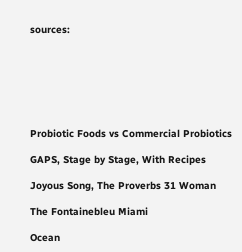sources:







Probiotic Foods vs Commercial Probiotics

GAPS, Stage by Stage, With Recipes

Joyous Song, The Proverbs 31 Woman

The Fontainebleu Miami

Ocean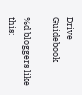Drive Guidebook

%d bloggers like this: